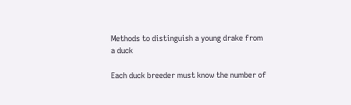Methods to distinguish a young drake from a duck

Each duck breeder must know the number of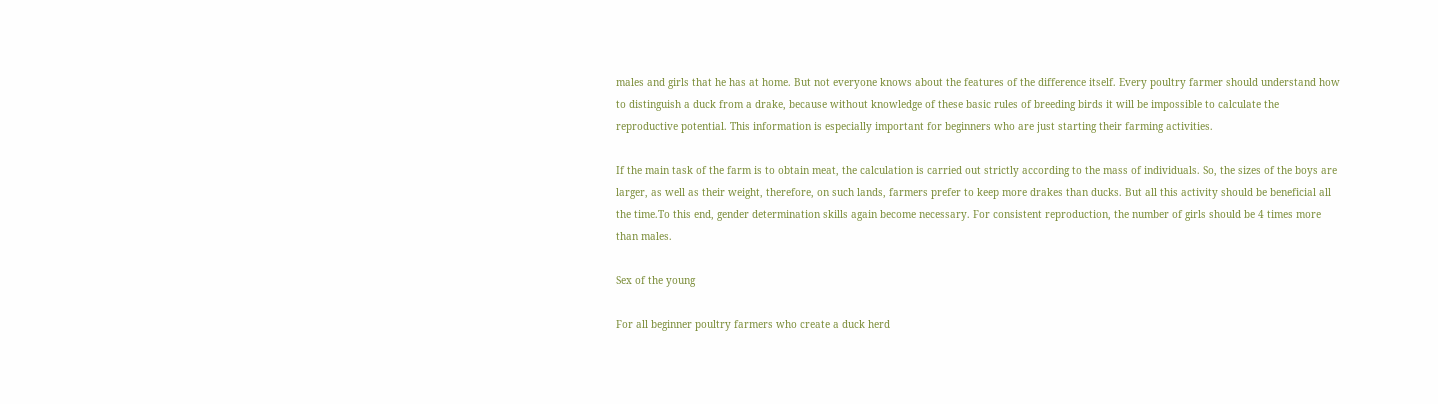males and girls that he has at home. But not everyone knows about the features of the difference itself. Every poultry farmer should understand how to distinguish a duck from a drake, because without knowledge of these basic rules of breeding birds it will be impossible to calculate the reproductive potential. This information is especially important for beginners who are just starting their farming activities.

If the main task of the farm is to obtain meat, the calculation is carried out strictly according to the mass of individuals. So, the sizes of the boys are larger, as well as their weight, therefore, on such lands, farmers prefer to keep more drakes than ducks. But all this activity should be beneficial all the time.To this end, gender determination skills again become necessary. For consistent reproduction, the number of girls should be 4 times more than males.

Sex of the young

For all beginner poultry farmers who create a duck herd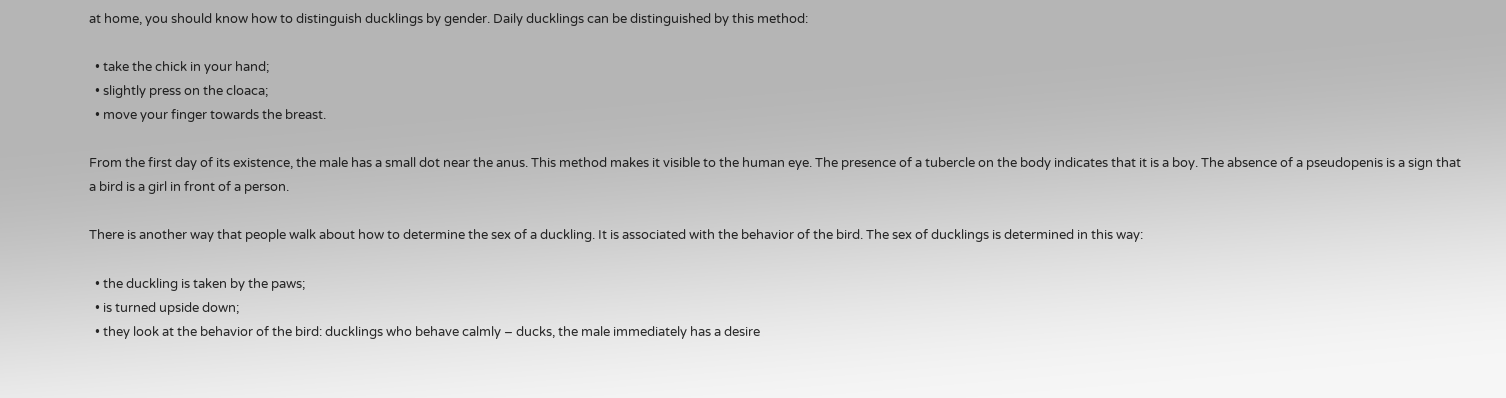at home, you should know how to distinguish ducklings by gender. Daily ducklings can be distinguished by this method:

  • take the chick in your hand;
  • slightly press on the cloaca;
  • move your finger towards the breast.

From the first day of its existence, the male has a small dot near the anus. This method makes it visible to the human eye. The presence of a tubercle on the body indicates that it is a boy. The absence of a pseudopenis is a sign that a bird is a girl in front of a person.

There is another way that people walk about how to determine the sex of a duckling. It is associated with the behavior of the bird. The sex of ducklings is determined in this way:

  • the duckling is taken by the paws;
  • is turned upside down;
  • they look at the behavior of the bird: ducklings who behave calmly – ducks, the male immediately has a desire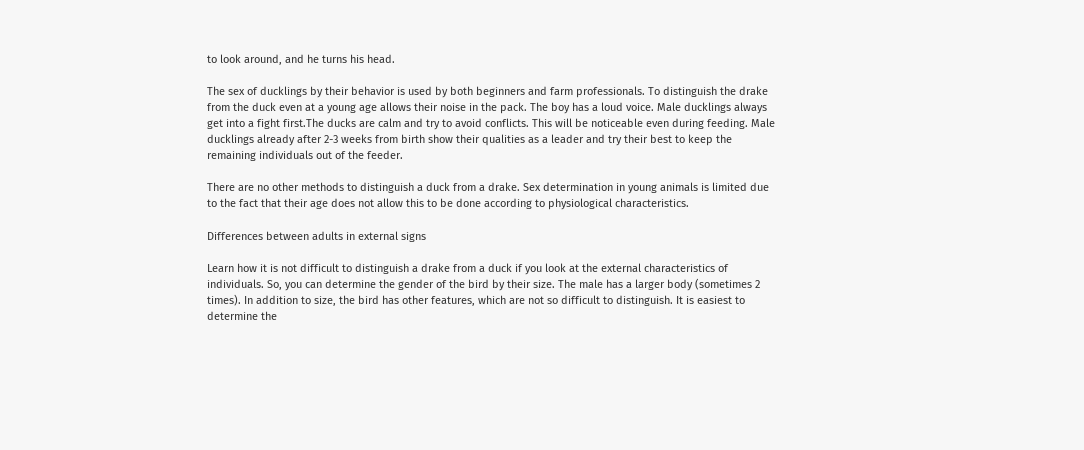to look around, and he turns his head.

The sex of ducklings by their behavior is used by both beginners and farm professionals. To distinguish the drake from the duck even at a young age allows their noise in the pack. The boy has a loud voice. Male ducklings always get into a fight first.The ducks are calm and try to avoid conflicts. This will be noticeable even during feeding. Male ducklings already after 2-3 weeks from birth show their qualities as a leader and try their best to keep the remaining individuals out of the feeder.

There are no other methods to distinguish a duck from a drake. Sex determination in young animals is limited due to the fact that their age does not allow this to be done according to physiological characteristics.

Differences between adults in external signs

Learn how it is not difficult to distinguish a drake from a duck if you look at the external characteristics of individuals. So, you can determine the gender of the bird by their size. The male has a larger body (sometimes 2 times). In addition to size, the bird has other features, which are not so difficult to distinguish. It is easiest to determine the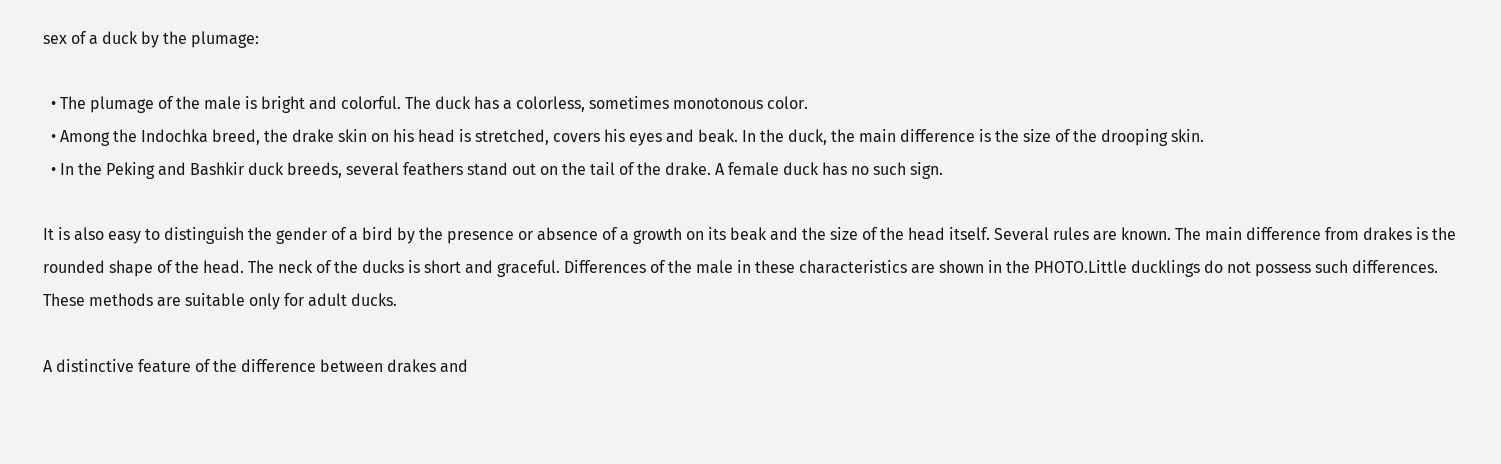sex of a duck by the plumage:

  • The plumage of the male is bright and colorful. The duck has a colorless, sometimes monotonous color.
  • Among the Indochka breed, the drake skin on his head is stretched, covers his eyes and beak. In the duck, the main difference is the size of the drooping skin.
  • In the Peking and Bashkir duck breeds, several feathers stand out on the tail of the drake. A female duck has no such sign.

It is also easy to distinguish the gender of a bird by the presence or absence of a growth on its beak and the size of the head itself. Several rules are known. The main difference from drakes is the rounded shape of the head. The neck of the ducks is short and graceful. Differences of the male in these characteristics are shown in the PHOTO.Little ducklings do not possess such differences. These methods are suitable only for adult ducks.

A distinctive feature of the difference between drakes and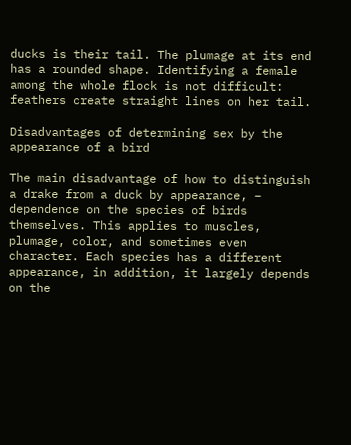ducks is their tail. The plumage at its end has a rounded shape. Identifying a female among the whole flock is not difficult: feathers create straight lines on her tail.

Disadvantages of determining sex by the appearance of a bird

The main disadvantage of how to distinguish a drake from a duck by appearance, – dependence on the species of birds themselves. This applies to muscles, plumage, color, and sometimes even character. Each species has a different appearance, in addition, it largely depends on the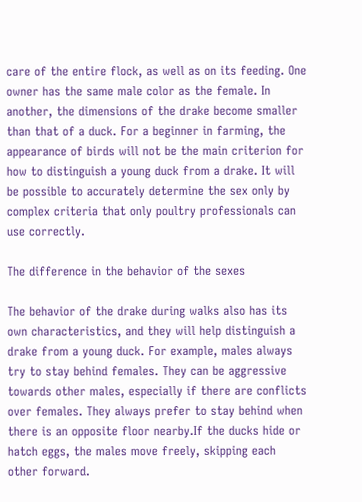care of the entire flock, as well as on its feeding. One owner has the same male color as the female. In another, the dimensions of the drake become smaller than that of a duck. For a beginner in farming, the appearance of birds will not be the main criterion for how to distinguish a young duck from a drake. It will be possible to accurately determine the sex only by complex criteria that only poultry professionals can use correctly.

The difference in the behavior of the sexes

The behavior of the drake during walks also has its own characteristics, and they will help distinguish a drake from a young duck. For example, males always try to stay behind females. They can be aggressive towards other males, especially if there are conflicts over females. They always prefer to stay behind when there is an opposite floor nearby.If the ducks hide or hatch eggs, the males move freely, skipping each other forward.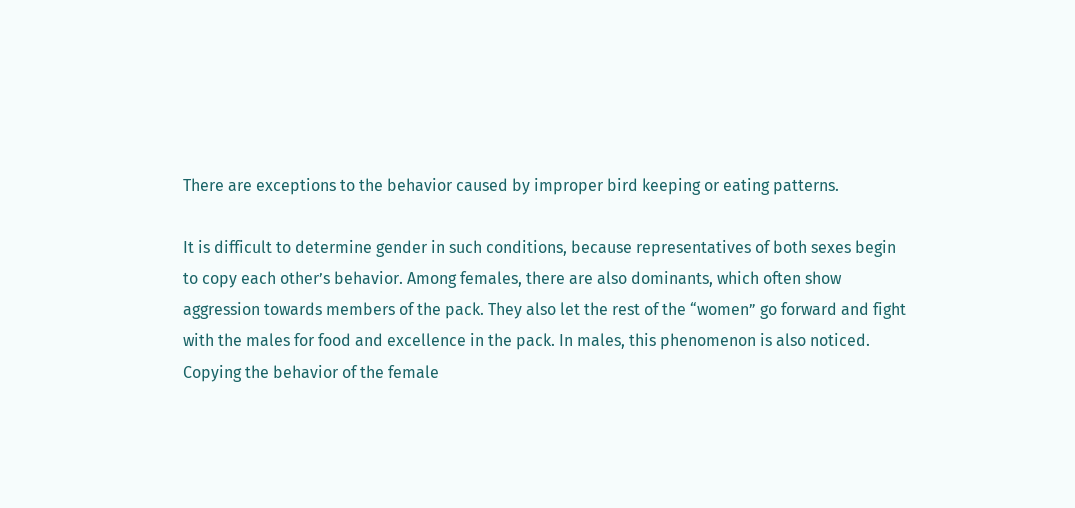There are exceptions to the behavior caused by improper bird keeping or eating patterns.

It is difficult to determine gender in such conditions, because representatives of both sexes begin to copy each other’s behavior. Among females, there are also dominants, which often show aggression towards members of the pack. They also let the rest of the “women” go forward and fight with the males for food and excellence in the pack. In males, this phenomenon is also noticed. Copying the behavior of the female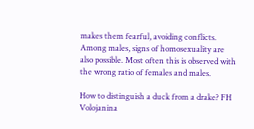makes them fearful, avoiding conflicts. Among males, signs of homosexuality are also possible. Most often this is observed with the wrong ratio of females and males.

How to distinguish a duck from a drake? FH Volojanina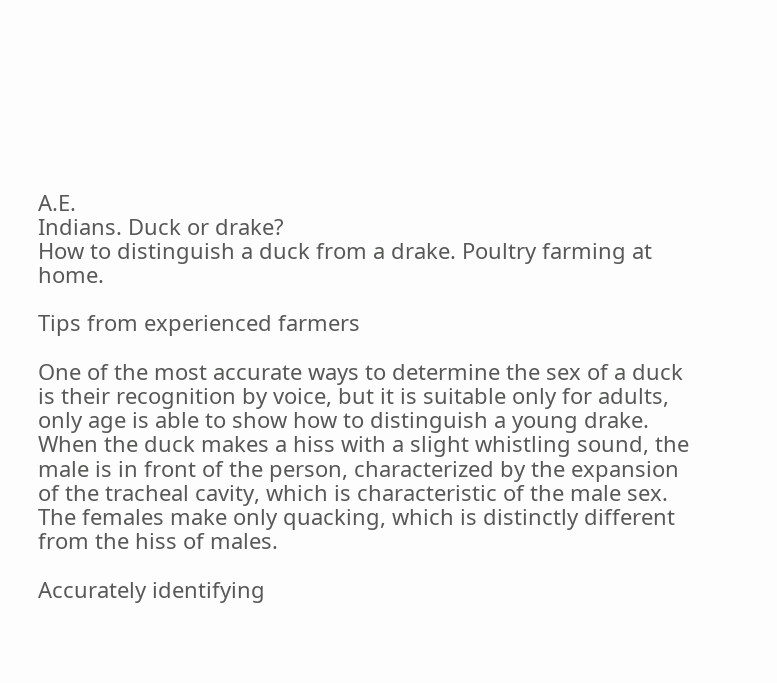A.E.
Indians. Duck or drake?
How to distinguish a duck from a drake. Poultry farming at home.

Tips from experienced farmers

One of the most accurate ways to determine the sex of a duck is their recognition by voice, but it is suitable only for adults, only age is able to show how to distinguish a young drake. When the duck makes a hiss with a slight whistling sound, the male is in front of the person, characterized by the expansion of the tracheal cavity, which is characteristic of the male sex. The females make only quacking, which is distinctly different from the hiss of males.

Accurately identifying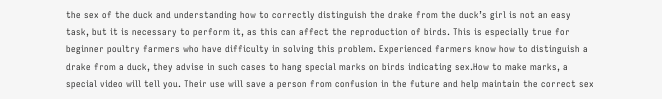the sex of the duck and understanding how to correctly distinguish the drake from the duck’s girl is not an easy task, but it is necessary to perform it, as this can affect the reproduction of birds. This is especially true for beginner poultry farmers who have difficulty in solving this problem. Experienced farmers know how to distinguish a drake from a duck, they advise in such cases to hang special marks on birds indicating sex.How to make marks, a special video will tell you. Their use will save a person from confusion in the future and help maintain the correct sex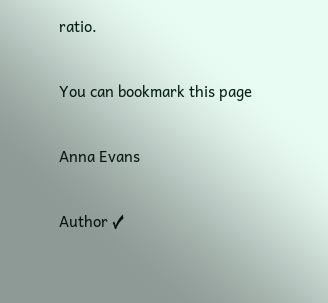ratio.

You can bookmark this page

Anna Evans

Author ✓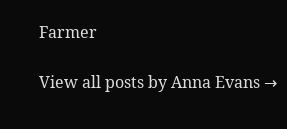Farmer

View all posts by Anna Evans →